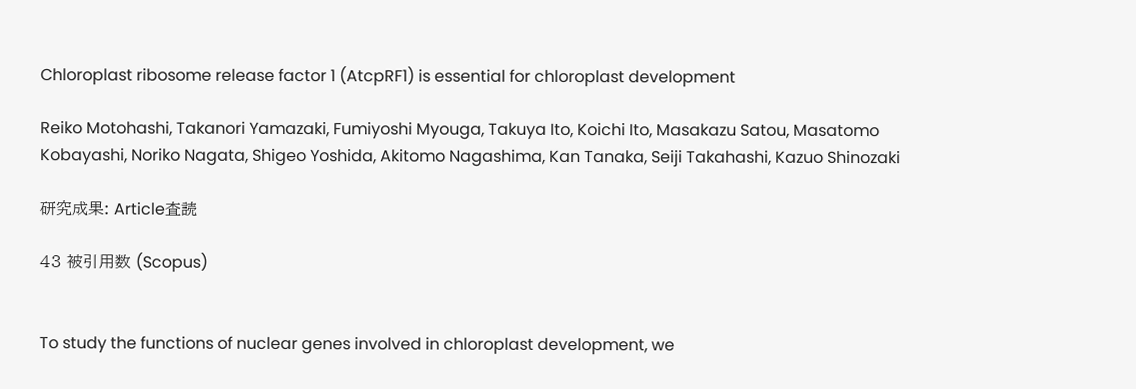Chloroplast ribosome release factor 1 (AtcpRF1) is essential for chloroplast development

Reiko Motohashi, Takanori Yamazaki, Fumiyoshi Myouga, Takuya Ito, Koichi Ito, Masakazu Satou, Masatomo Kobayashi, Noriko Nagata, Shigeo Yoshida, Akitomo Nagashima, Kan Tanaka, Seiji Takahashi, Kazuo Shinozaki

研究成果: Article査読

43 被引用数 (Scopus)


To study the functions of nuclear genes involved in chloroplast development, we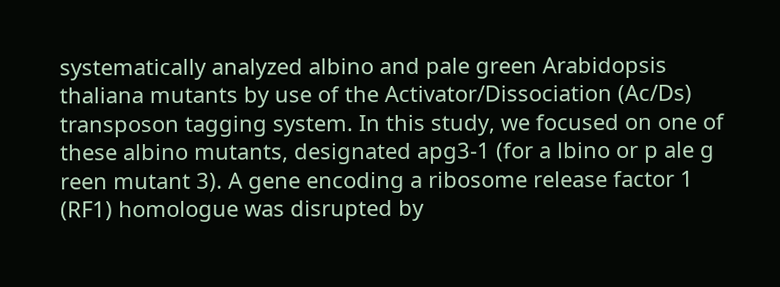systematically analyzed albino and pale green Arabidopsis thaliana mutants by use of the Activator/Dissociation (Ac/Ds) transposon tagging system. In this study, we focused on one of these albino mutants, designated apg3-1 (for a lbino or p ale g reen mutant 3). A gene encoding a ribosome release factor 1 (RF1) homologue was disrupted by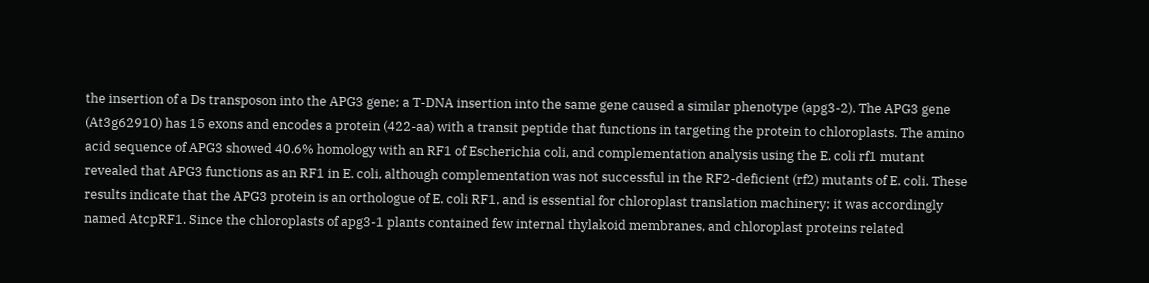the insertion of a Ds transposon into the APG3 gene; a T-DNA insertion into the same gene caused a similar phenotype (apg3-2). The APG3 gene (At3g62910) has 15 exons and encodes a protein (422-aa) with a transit peptide that functions in targeting the protein to chloroplasts. The amino acid sequence of APG3 showed 40.6% homology with an RF1 of Escherichia coli, and complementation analysis using the E. coli rf1 mutant revealed that APG3 functions as an RF1 in E. coli, although complementation was not successful in the RF2-deficient (rf2) mutants of E. coli. These results indicate that the APG3 protein is an orthologue of E. coli RF1, and is essential for chloroplast translation machinery; it was accordingly named AtcpRF1. Since the chloroplasts of apg3-1 plants contained few internal thylakoid membranes, and chloroplast proteins related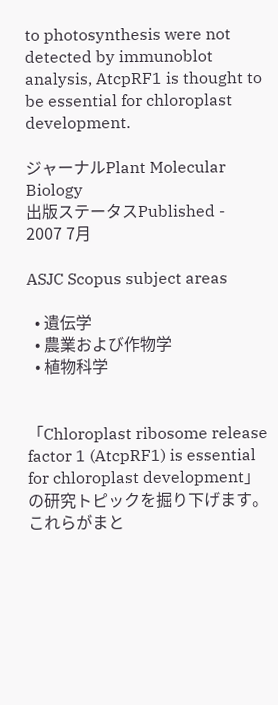to photosynthesis were not detected by immunoblot analysis, AtcpRF1 is thought to be essential for chloroplast development.

ジャーナルPlant Molecular Biology
出版ステータスPublished - 2007 7月

ASJC Scopus subject areas

  • 遺伝学
  • 農業および作物学
  • 植物科学


「Chloroplast ribosome release factor 1 (AtcpRF1) is essential for chloroplast development」の研究トピックを掘り下げます。これらがまと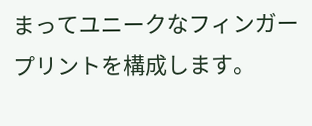まってユニークなフィンガープリントを構成します。